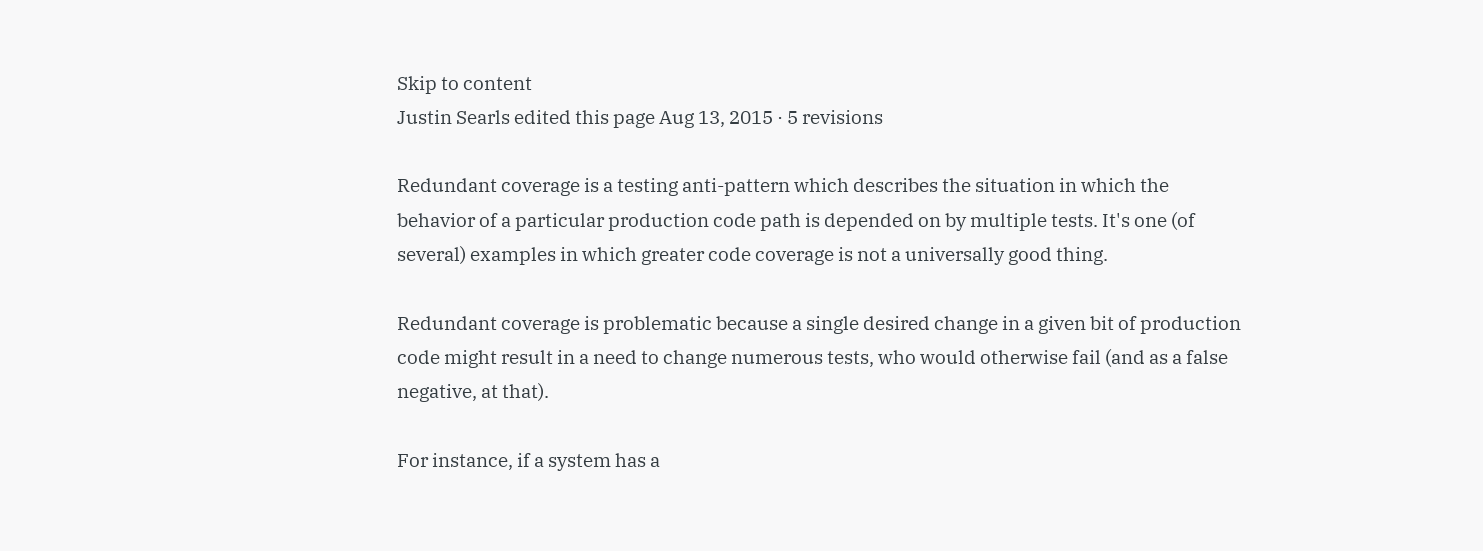Skip to content
Justin Searls edited this page Aug 13, 2015 · 5 revisions

Redundant coverage is a testing anti-pattern which describes the situation in which the behavior of a particular production code path is depended on by multiple tests. It's one (of several) examples in which greater code coverage is not a universally good thing.

Redundant coverage is problematic because a single desired change in a given bit of production code might result in a need to change numerous tests, who would otherwise fail (and as a false negative, at that).

For instance, if a system has a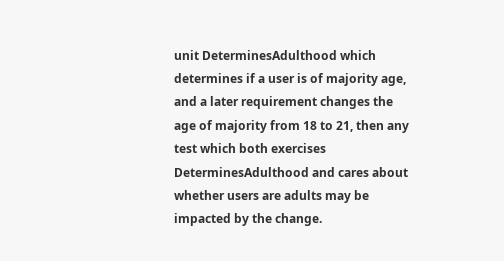unit DeterminesAdulthood which determines if a user is of majority age, and a later requirement changes the age of majority from 18 to 21, then any test which both exercises DeterminesAdulthood and cares about whether users are adults may be impacted by the change.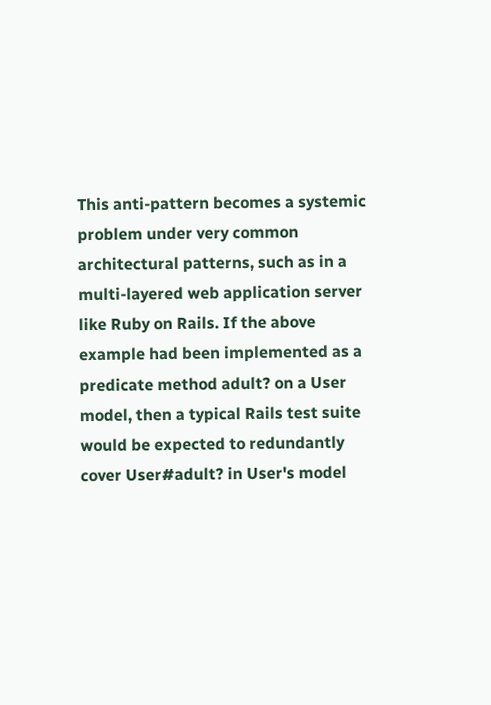This anti-pattern becomes a systemic problem under very common architectural patterns, such as in a multi-layered web application server like Ruby on Rails. If the above example had been implemented as a predicate method adult? on a User model, then a typical Rails test suite would be expected to redundantly cover User#adult? in User's model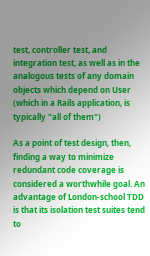test, controller test, and integration test, as well as in the analogous tests of any domain objects which depend on User (which in a Rails application, is typically "all of them")

As a point of test design, then, finding a way to minimize redundant code coverage is considered a worthwhile goal. An advantage of London-school TDD is that its isolation test suites tend to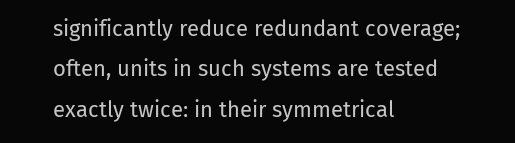significantly reduce redundant coverage; often, units in such systems are tested exactly twice: in their symmetrical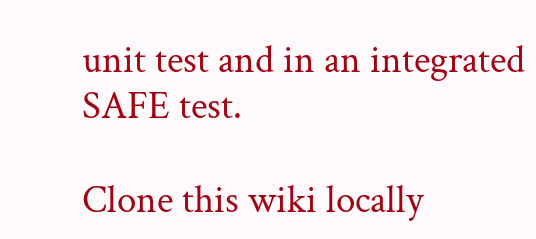unit test and in an integrated SAFE test.

Clone this wiki locally